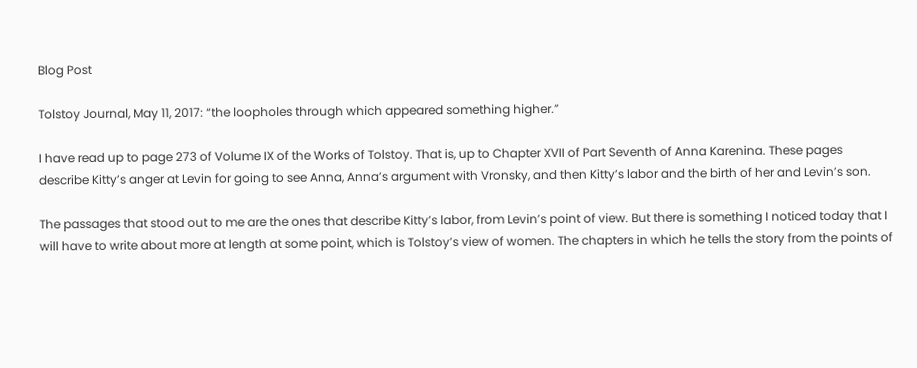Blog Post

Tolstoy Journal, May 11, 2017: “the loopholes through which appeared something higher.”

I have read up to page 273 of Volume IX of the Works of Tolstoy. That is, up to Chapter XVII of Part Seventh of Anna Karenina. These pages describe Kitty’s anger at Levin for going to see Anna, Anna’s argument with Vronsky, and then Kitty’s labor and the birth of her and Levin’s son.

The passages that stood out to me are the ones that describe Kitty’s labor, from Levin’s point of view. But there is something I noticed today that I will have to write about more at length at some point, which is Tolstoy’s view of women. The chapters in which he tells the story from the points of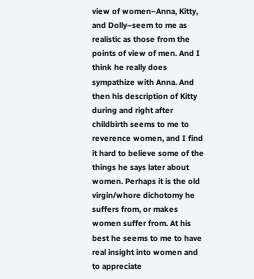view of women–Anna, Kitty, and Dolly–seem to me as realistic as those from the points of view of men. And I think he really does sympathize with Anna. And then his description of Kitty during and right after childbirth seems to me to reverence women, and I find it hard to believe some of the things he says later about women. Perhaps it is the old virgin/whore dichotomy he suffers from, or makes women suffer from. At his best he seems to me to have real insight into women and to appreciate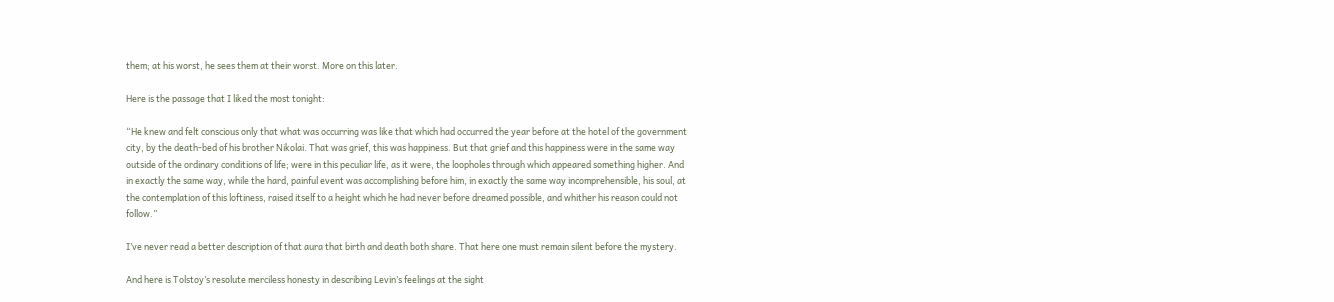them; at his worst, he sees them at their worst. More on this later.

Here is the passage that I liked the most tonight:

“He knew and felt conscious only that what was occurring was like that which had occurred the year before at the hotel of the government city, by the death-bed of his brother Nikolai. That was grief, this was happiness. But that grief and this happiness were in the same way outside of the ordinary conditions of life; were in this peculiar life, as it were, the loopholes through which appeared something higher. And in exactly the same way, while the hard, painful event was accomplishing before him, in exactly the same way incomprehensible, his soul, at the contemplation of this loftiness, raised itself to a height which he had never before dreamed possible, and whither his reason could not follow.”

I’ve never read a better description of that aura that birth and death both share. That here one must remain silent before the mystery.

And here is Tolstoy’s resolute merciless honesty in describing Levin’s feelings at the sight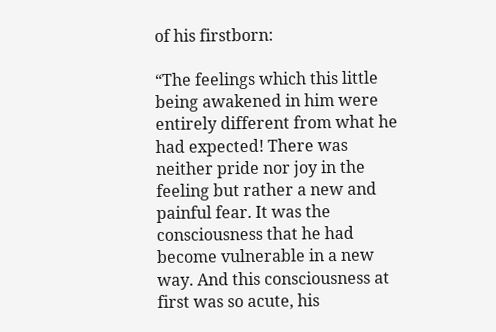of his firstborn:

“The feelings which this little being awakened in him were entirely different from what he had expected! There was neither pride nor joy in the feeling but rather a new and painful fear. It was the consciousness that he had become vulnerable in a new way. And this consciousness at first was so acute, his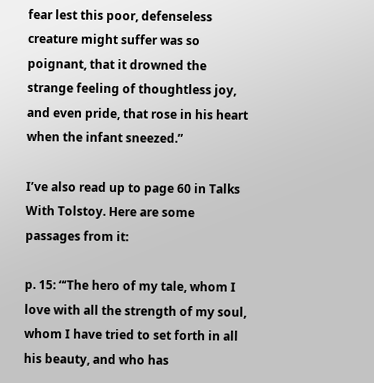fear lest this poor, defenseless creature might suffer was so poignant, that it drowned the strange feeling of thoughtless joy, and even pride, that rose in his heart when the infant sneezed.”

I’ve also read up to page 60 in Talks With Tolstoy. Here are some passages from it:

p. 15: “‘The hero of my tale, whom I love with all the strength of my soul, whom I have tried to set forth in all his beauty, and who has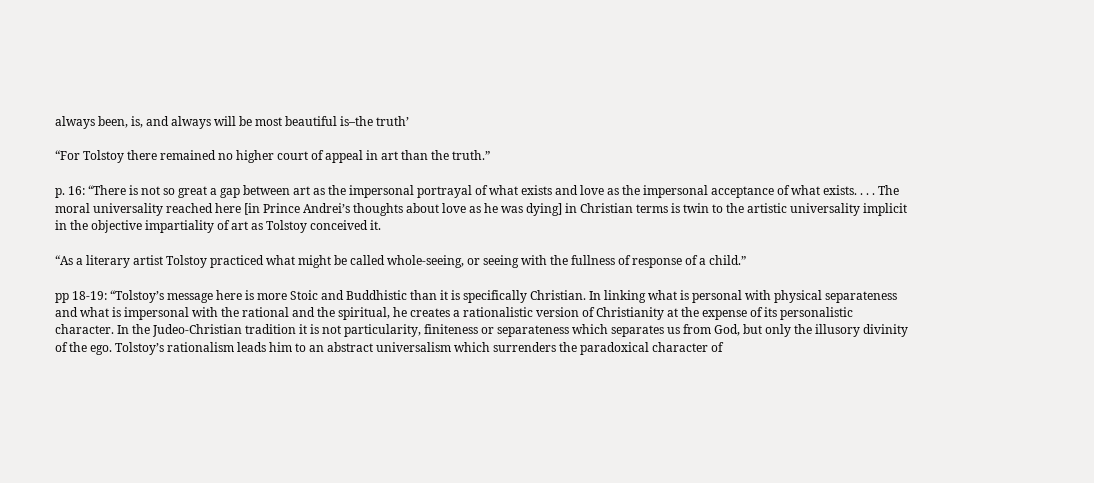always been, is, and always will be most beautiful is–the truth’

“For Tolstoy there remained no higher court of appeal in art than the truth.”

p. 16: “There is not so great a gap between art as the impersonal portrayal of what exists and love as the impersonal acceptance of what exists. . . . The moral universality reached here [in Prince Andrei’s thoughts about love as he was dying] in Christian terms is twin to the artistic universality implicit in the objective impartiality of art as Tolstoy conceived it.

“As a literary artist Tolstoy practiced what might be called whole-seeing, or seeing with the fullness of response of a child.”

pp 18-19: “Tolstoy’s message here is more Stoic and Buddhistic than it is specifically Christian. In linking what is personal with physical separateness and what is impersonal with the rational and the spiritual, he creates a rationalistic version of Christianity at the expense of its personalistic character. In the Judeo-Christian tradition it is not particularity, finiteness or separateness which separates us from God, but only the illusory divinity of the ego. Tolstoy’s rationalism leads him to an abstract universalism which surrenders the paradoxical character of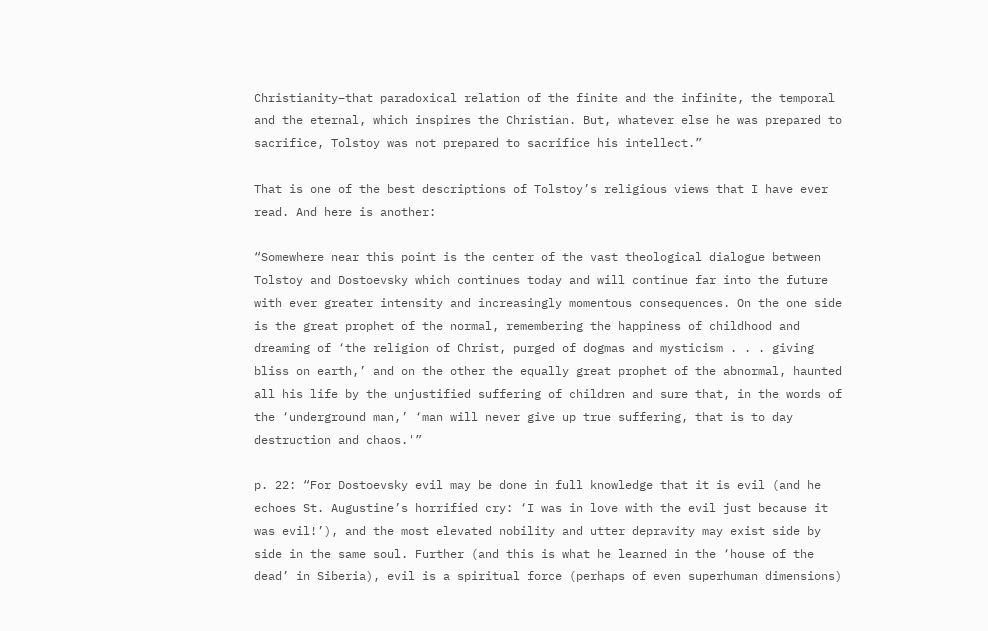Christianity–that paradoxical relation of the finite and the infinite, the temporal and the eternal, which inspires the Christian. But, whatever else he was prepared to sacrifice, Tolstoy was not prepared to sacrifice his intellect.”

That is one of the best descriptions of Tolstoy’s religious views that I have ever read. And here is another:

“Somewhere near this point is the center of the vast theological dialogue between Tolstoy and Dostoevsky which continues today and will continue far into the future with ever greater intensity and increasingly momentous consequences. On the one side is the great prophet of the normal, remembering the happiness of childhood and dreaming of ‘the religion of Christ, purged of dogmas and mysticism . . . giving bliss on earth,’ and on the other the equally great prophet of the abnormal, haunted all his life by the unjustified suffering of children and sure that, in the words of the ‘underground man,’ ‘man will never give up true suffering, that is to day destruction and chaos.'”

p. 22: “For Dostoevsky evil may be done in full knowledge that it is evil (and he echoes St. Augustine’s horrified cry: ‘I was in love with the evil just because it was evil!’), and the most elevated nobility and utter depravity may exist side by side in the same soul. Further (and this is what he learned in the ‘house of the dead’ in Siberia), evil is a spiritual force (perhaps of even superhuman dimensions)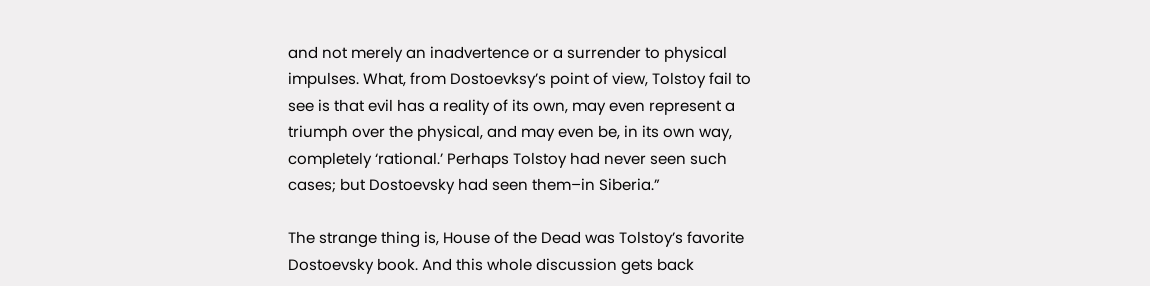and not merely an inadvertence or a surrender to physical impulses. What, from Dostoevksy’s point of view, Tolstoy fail to see is that evil has a reality of its own, may even represent a triumph over the physical, and may even be, in its own way, completely ‘rational.’ Perhaps Tolstoy had never seen such cases; but Dostoevsky had seen them–in Siberia.”

The strange thing is, House of the Dead was Tolstoy’s favorite Dostoevsky book. And this whole discussion gets back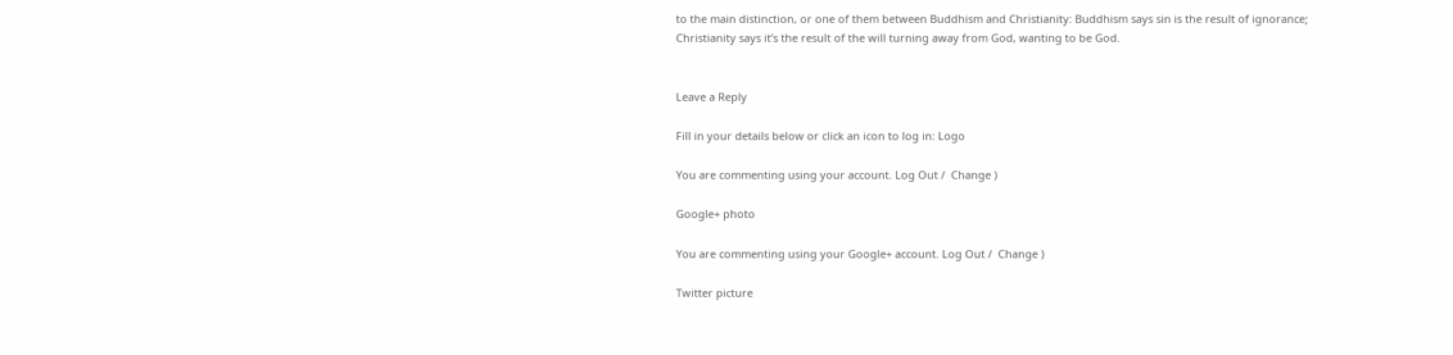to the main distinction, or one of them between Buddhism and Christianity: Buddhism says sin is the result of ignorance; Christianity says it’s the result of the will turning away from God, wanting to be God.


Leave a Reply

Fill in your details below or click an icon to log in: Logo

You are commenting using your account. Log Out /  Change )

Google+ photo

You are commenting using your Google+ account. Log Out /  Change )

Twitter picture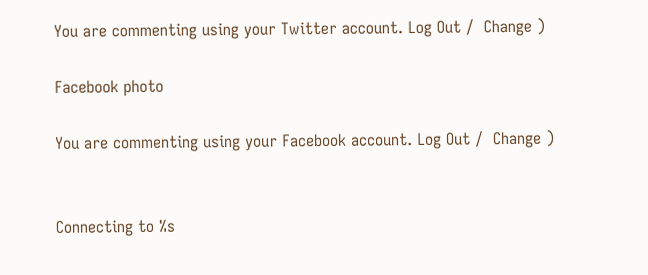You are commenting using your Twitter account. Log Out /  Change )

Facebook photo

You are commenting using your Facebook account. Log Out /  Change )


Connecting to %s